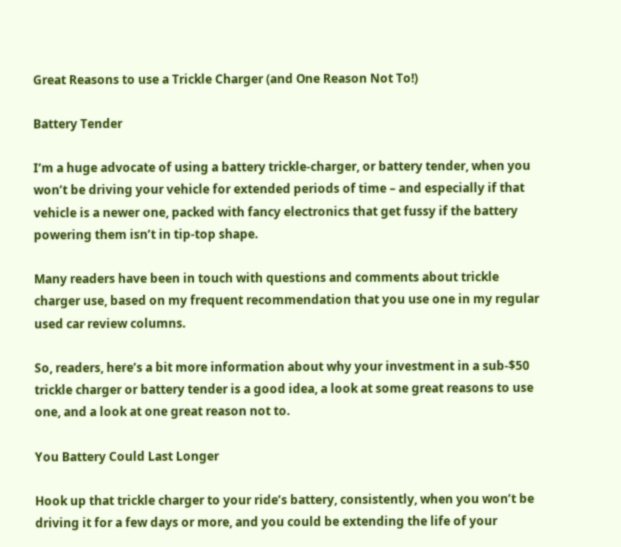Great Reasons to use a Trickle Charger (and One Reason Not To!)

Battery Tender

I’m a huge advocate of using a battery trickle-charger, or battery tender, when you won’t be driving your vehicle for extended periods of time – and especially if that vehicle is a newer one, packed with fancy electronics that get fussy if the battery powering them isn’t in tip-top shape.

Many readers have been in touch with questions and comments about trickle charger use, based on my frequent recommendation that you use one in my regular used car review columns.

So, readers, here’s a bit more information about why your investment in a sub-$50 trickle charger or battery tender is a good idea, a look at some great reasons to use one, and a look at one great reason not to.

You Battery Could Last Longer

Hook up that trickle charger to your ride’s battery, consistently, when you won’t be driving it for a few days or more, and you could be extending the life of your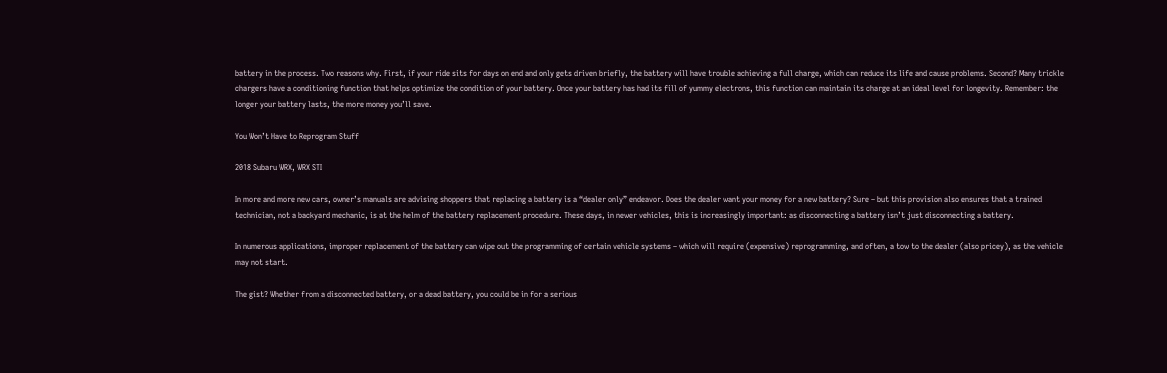battery in the process. Two reasons why. First, if your ride sits for days on end and only gets driven briefly, the battery will have trouble achieving a full charge, which can reduce its life and cause problems. Second? Many trickle chargers have a conditioning function that helps optimize the condition of your battery. Once your battery has had its fill of yummy electrons, this function can maintain its charge at an ideal level for longevity. Remember: the longer your battery lasts, the more money you’ll save.

You Won’t Have to Reprogram Stuff

2018 Subaru WRX, WRX STI

In more and more new cars, owner’s manuals are advising shoppers that replacing a battery is a “dealer only” endeavor. Does the dealer want your money for a new battery? Sure – but this provision also ensures that a trained technician, not a backyard mechanic, is at the helm of the battery replacement procedure. These days, in newer vehicles, this is increasingly important: as disconnecting a battery isn’t just disconnecting a battery.

In numerous applications, improper replacement of the battery can wipe out the programming of certain vehicle systems – which will require (expensive) reprogramming, and often, a tow to the dealer (also pricey), as the vehicle may not start.

The gist? Whether from a disconnected battery, or a dead battery, you could be in for a serious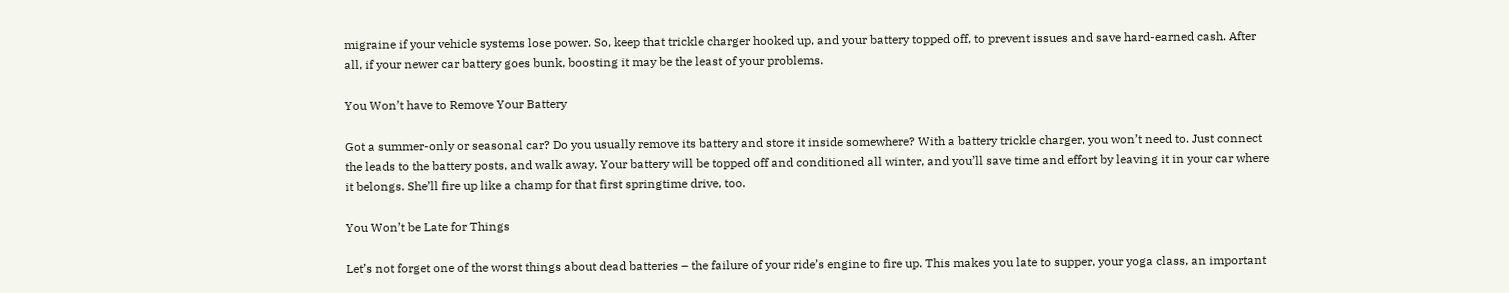migraine if your vehicle systems lose power. So, keep that trickle charger hooked up, and your battery topped off, to prevent issues and save hard-earned cash. After all, if your newer car battery goes bunk, boosting it may be the least of your problems.

You Won’t have to Remove Your Battery

Got a summer-only or seasonal car? Do you usually remove its battery and store it inside somewhere? With a battery trickle charger, you won’t need to. Just connect the leads to the battery posts, and walk away. Your battery will be topped off and conditioned all winter, and you’ll save time and effort by leaving it in your car where it belongs. She’ll fire up like a champ for that first springtime drive, too.

You Won’t be Late for Things

Let’s not forget one of the worst things about dead batteries – the failure of your ride’s engine to fire up. This makes you late to supper, your yoga class, an important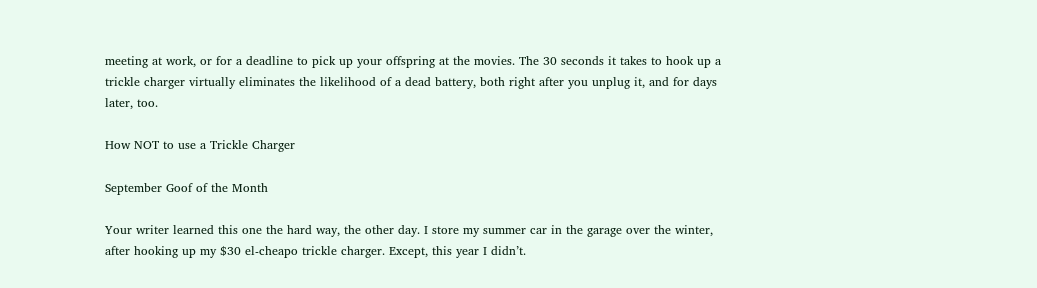meeting at work, or for a deadline to pick up your offspring at the movies. The 30 seconds it takes to hook up a trickle charger virtually eliminates the likelihood of a dead battery, both right after you unplug it, and for days later, too.

How NOT to use a Trickle Charger

September Goof of the Month

Your writer learned this one the hard way, the other day. I store my summer car in the garage over the winter, after hooking up my $30 el-cheapo trickle charger. Except, this year I didn’t.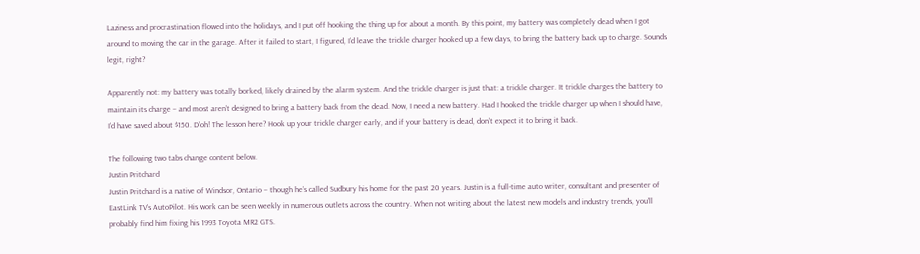Laziness and procrastination flowed into the holidays, and I put off hooking the thing up for about a month. By this point, my battery was completely dead when I got around to moving the car in the garage. After it failed to start, I figured, I’d leave the trickle charger hooked up a few days, to bring the battery back up to charge. Sounds legit, right?

Apparently not: my battery was totally borked, likely drained by the alarm system. And the trickle charger is just that: a trickle charger. It trickle charges the battery to maintain its charge – and most aren’t designed to bring a battery back from the dead. Now, I need a new battery. Had I hooked the trickle charger up when I should have, I’d have saved about $150. D’oh! The lesson here? Hook up your trickle charger early, and if your battery is dead, don’t expect it to bring it back.

The following two tabs change content below.
Justin Pritchard
Justin Pritchard is a native of Windsor, Ontario – though he’s called Sudbury his home for the past 20 years. Justin is a full-time auto writer, consultant and presenter of EastLink TV’s AutoPilot. His work can be seen weekly in numerous outlets across the country. When not writing about the latest new models and industry trends, you’ll probably find him fixing his 1993 Toyota MR2 GTS.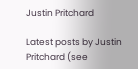Justin Pritchard

Latest posts by Justin Pritchard (see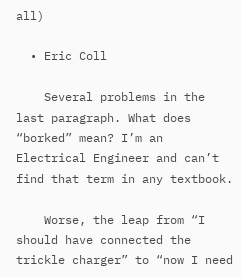all)

  • Eric Coll

    Several problems in the last paragraph. What does “borked” mean? I’m an Electrical Engineer and can’t find that term in any textbook.

    Worse, the leap from “I should have connected the trickle charger” to “now I need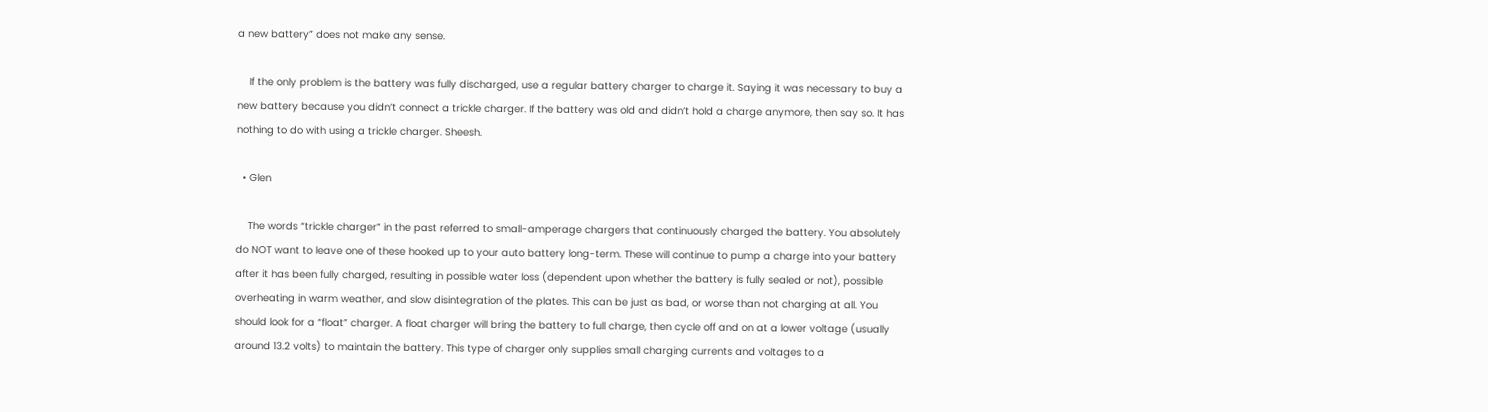a new battery” does not make any sense.

    If the only problem is the battery was fully discharged, use a regular battery charger to charge it. Saying it was necessary to buy a new battery because you didn’t connect a trickle charger. If the battery was old and didn’t hold a charge anymore, then say so. It has nothing to do with using a trickle charger. Sheesh.

  • Glen

    The words “trickle charger” in the past referred to small-amperage chargers that continuously charged the battery. You absolutely do NOT want to leave one of these hooked up to your auto battery long-term. These will continue to pump a charge into your battery after it has been fully charged, resulting in possible water loss (dependent upon whether the battery is fully sealed or not), possible overheating in warm weather, and slow disintegration of the plates. This can be just as bad, or worse than not charging at all. You should look for a “float” charger. A float charger will bring the battery to full charge, then cycle off and on at a lower voltage (usually around 13.2 volts) to maintain the battery. This type of charger only supplies small charging currents and voltages to a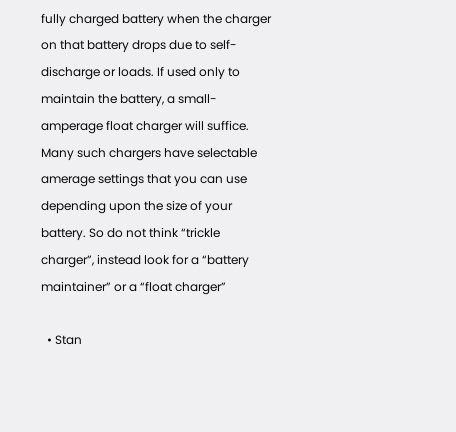fully charged battery when the charger on that battery drops due to self-discharge or loads. If used only to maintain the battery, a small-amperage float charger will suffice. Many such chargers have selectable amerage settings that you can use depending upon the size of your battery. So do not think “trickle charger”, instead look for a “battery maintainer” or a “float charger”

  • Stan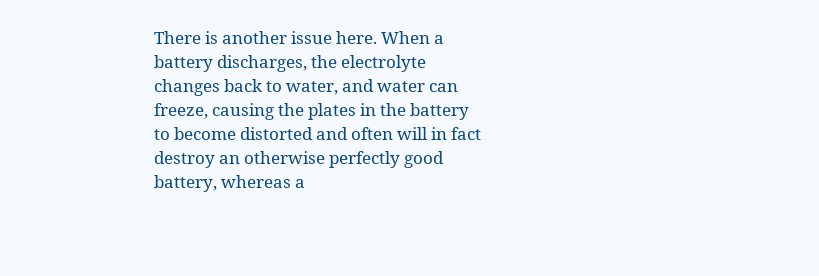There is another issue here. When a battery discharges, the electrolyte changes back to water, and water can freeze, causing the plates in the battery to become distorted and often will in fact destroy an otherwise perfectly good battery, whereas a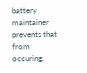battery maintainer prevents that from occuring.